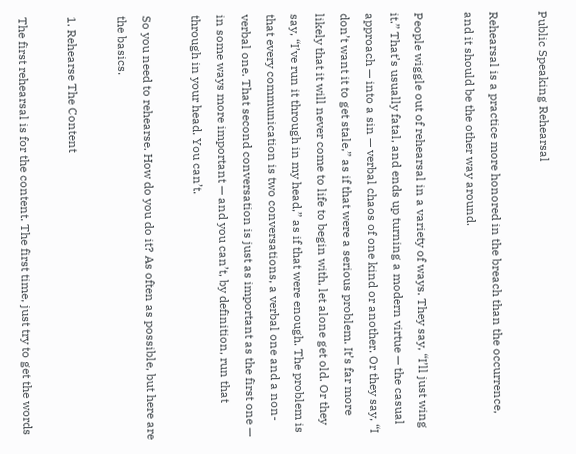Public Speaking Rehearsal

Rehearsal is a practice more honored in the breach than the occurrence, and it should be the other way around.

People wiggle out of rehearsal in a variety of ways. They say, “I’ll just wing it.” That’s usually fatal, and ends up turning a modern virtue — the casual approach — into a sin — verbal chaos of one kind or another. Or they say, “I don’t want it to get stale,” as if that were a serious problem. It’s far more likely that it will never come to life to begin with, let alone get old. Or they say, “I’ve run it through in my head,” as if that were enough. The problem is that every communication is two conversations, a verbal one and a non-verbal one. That second conversation is just as important as the first one — in some ways more important — and you can’t, by definition, run that through in your head. You can’t.

So you need to rehearse. How do you do it? As often as possible, but here are the basics.

1. Rehearse The Content

The first rehearsal is for the content. The first time, just try to get the words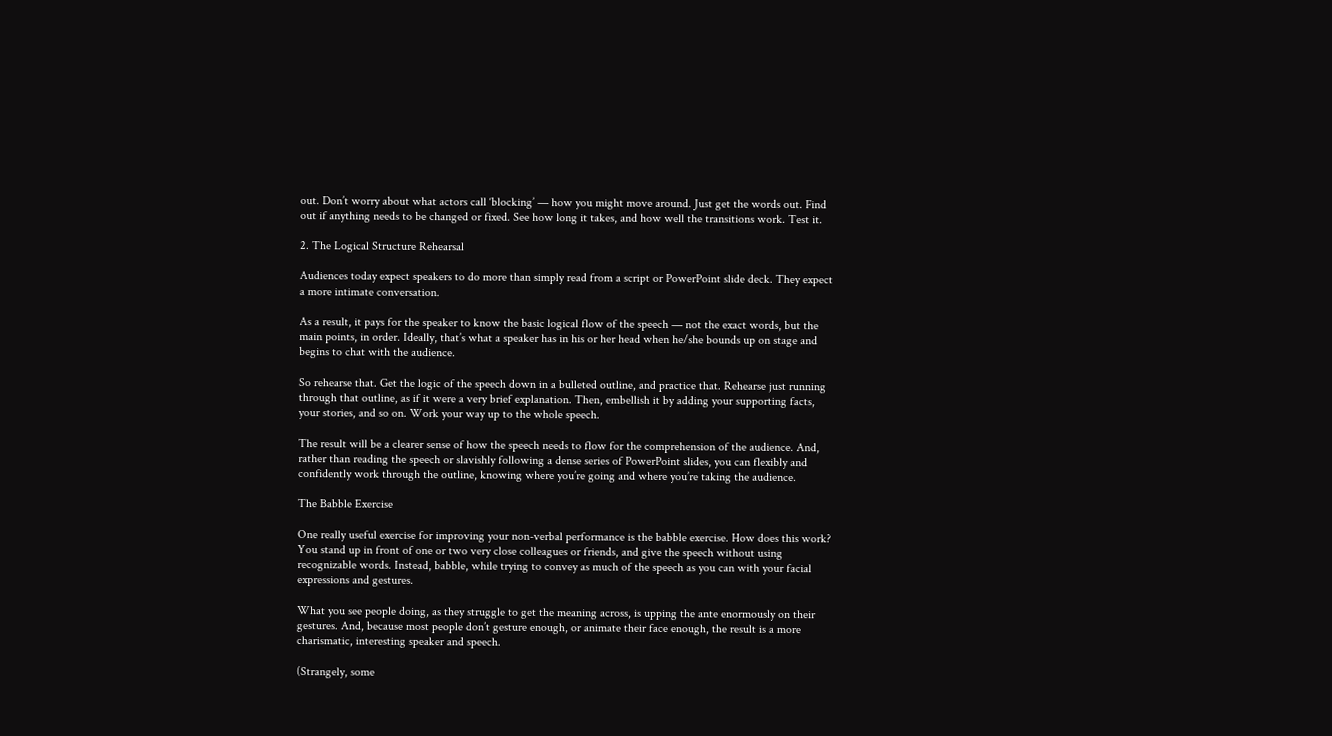out. Don’t worry about what actors call ‘blocking’ — how you might move around. Just get the words out. Find out if anything needs to be changed or fixed. See how long it takes, and how well the transitions work. Test it.

2. The Logical Structure Rehearsal

Audiences today expect speakers to do more than simply read from a script or PowerPoint slide deck. They expect a more intimate conversation.

As a result, it pays for the speaker to know the basic logical flow of the speech — not the exact words, but the main points, in order. Ideally, that’s what a speaker has in his or her head when he/she bounds up on stage and begins to chat with the audience.

So rehearse that. Get the logic of the speech down in a bulleted outline, and practice that. Rehearse just running through that outline, as if it were a very brief explanation. Then, embellish it by adding your supporting facts, your stories, and so on. Work your way up to the whole speech.

The result will be a clearer sense of how the speech needs to flow for the comprehension of the audience. And, rather than reading the speech or slavishly following a dense series of PowerPoint slides, you can flexibly and confidently work through the outline, knowing where you’re going and where you’re taking the audience.

The Babble Exercise

One really useful exercise for improving your non-verbal performance is the babble exercise. How does this work? You stand up in front of one or two very close colleagues or friends, and give the speech without using recognizable words. Instead, babble, while trying to convey as much of the speech as you can with your facial expressions and gestures.

What you see people doing, as they struggle to get the meaning across, is upping the ante enormously on their gestures. And, because most people don’t gesture enough, or animate their face enough, the result is a more charismatic, interesting speaker and speech.

(Strangely, some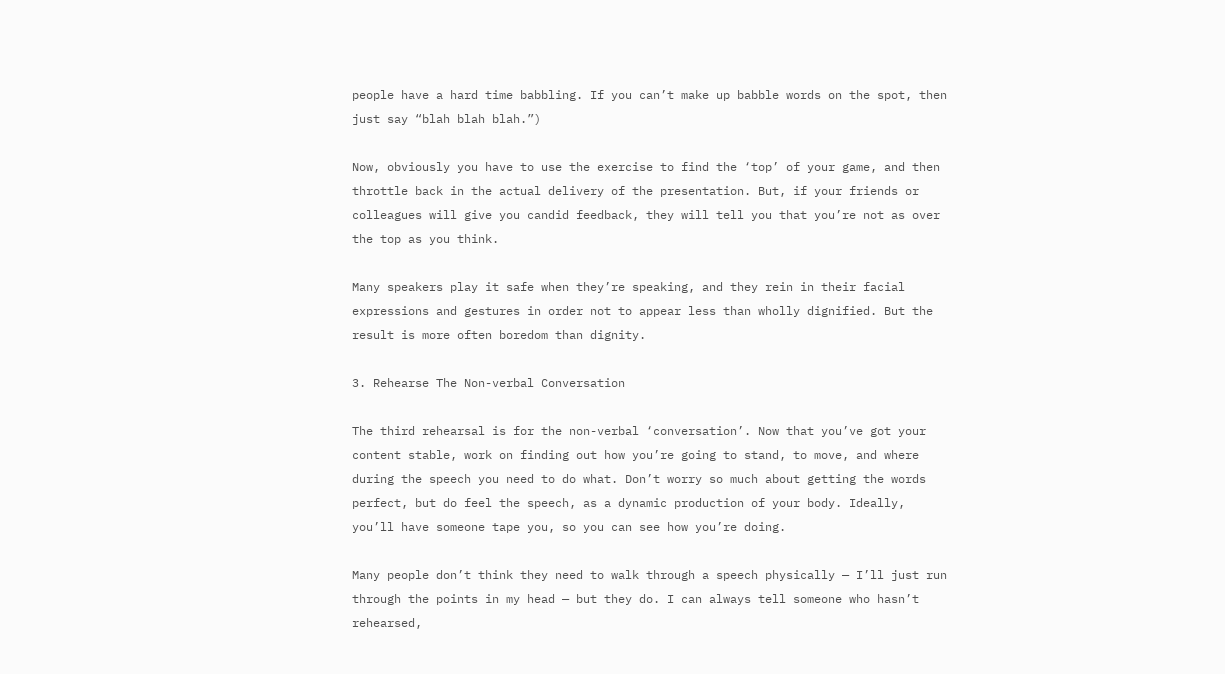people have a hard time babbling. If you can’t make up babble words on the spot, then just say “blah blah blah.”)

Now, obviously you have to use the exercise to find the ‘top’ of your game, and then throttle back in the actual delivery of the presentation. But, if your friends or colleagues will give you candid feedback, they will tell you that you’re not as over the top as you think.

Many speakers play it safe when they’re speaking, and they rein in their facial expressions and gestures in order not to appear less than wholly dignified. But the result is more often boredom than dignity.

3. Rehearse The Non-verbal Conversation

The third rehearsal is for the non-verbal ‘conversation’. Now that you’ve got your content stable, work on finding out how you’re going to stand, to move, and where during the speech you need to do what. Don’t worry so much about getting the words perfect, but do feel the speech, as a dynamic production of your body. Ideally, you’ll have someone tape you, so you can see how you’re doing.

Many people don’t think they need to walk through a speech physically — I’ll just run through the points in my head — but they do. I can always tell someone who hasn’t rehearsed,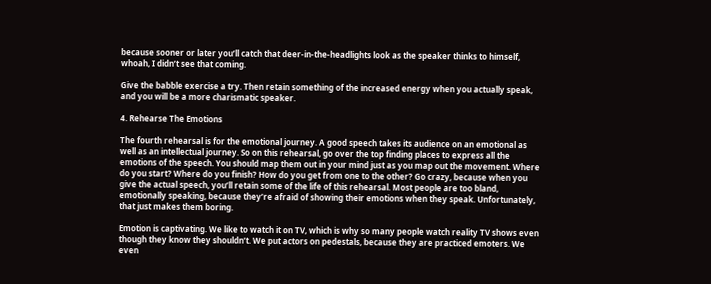because sooner or later you’ll catch that deer-in-the-headlights look as the speaker thinks to himself, whoah, I didn’t see that coming.

Give the babble exercise a try. Then retain something of the increased energy when you actually speak, and you will be a more charismatic speaker.

4. Rehearse The Emotions

The fourth rehearsal is for the emotional journey. A good speech takes its audience on an emotional as well as an intellectual journey. So on this rehearsal, go over the top finding places to express all the emotions of the speech. You should map them out in your mind just as you map out the movement. Where do you start? Where do you finish? How do you get from one to the other? Go crazy, because when you give the actual speech, you’ll retain some of the life of this rehearsal. Most people are too bland, emotionally speaking, because they’re afraid of showing their emotions when they speak. Unfortunately, that just makes them boring.

Emotion is captivating. We like to watch it on TV, which is why so many people watch reality TV shows even though they know they shouldn’t. We put actors on pedestals, because they are practiced emoters. We even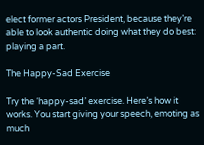elect former actors President, because they’re able to look authentic doing what they do best: playing a part.

The Happy-Sad Exercise

Try the ‘happy-sad’ exercise. Here’s how it works. You start giving your speech, emoting as much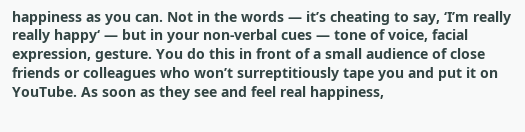happiness as you can. Not in the words — it’s cheating to say, ‘I’m really really happy‘ — but in your non-verbal cues — tone of voice, facial expression, gesture. You do this in front of a small audience of close friends or colleagues who won’t surreptitiously tape you and put it on YouTube. As soon as they see and feel real happiness,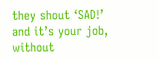they shout ‘SAD!’ and it’s your job, without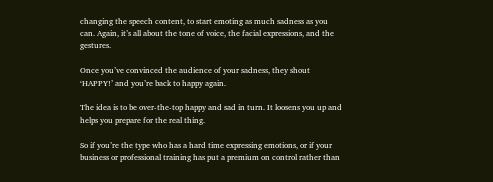changing the speech content, to start emoting as much sadness as you can. Again, it’s all about the tone of voice, the facial expressions, and the gestures.

Once you’ve convinced the audience of your sadness, they shout ‘HAPPY!’ and you’re back to happy again.

The idea is to be over-the-top happy and sad in turn. It loosens you up and helps you prepare for the real thing.

So if you’re the type who has a hard time expressing emotions, or if your business or professional training has put a premium on control rather than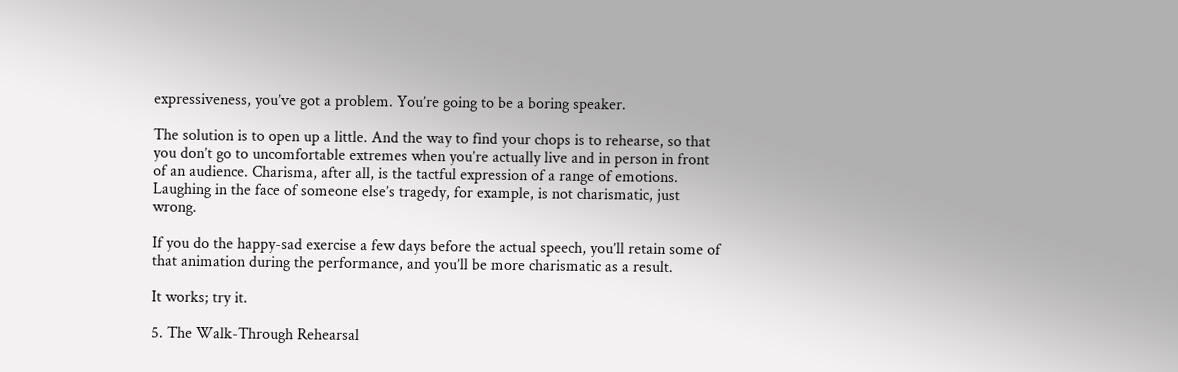expressiveness, you’ve got a problem. You’re going to be a boring speaker.

The solution is to open up a little. And the way to find your chops is to rehearse, so that you don’t go to uncomfortable extremes when you’re actually live and in person in front of an audience. Charisma, after all, is the tactful expression of a range of emotions. Laughing in the face of someone else’s tragedy, for example, is not charismatic, just wrong.

If you do the happy-sad exercise a few days before the actual speech, you’ll retain some of that animation during the performance, and you’ll be more charismatic as a result.

It works; try it.

5. The Walk-Through Rehearsal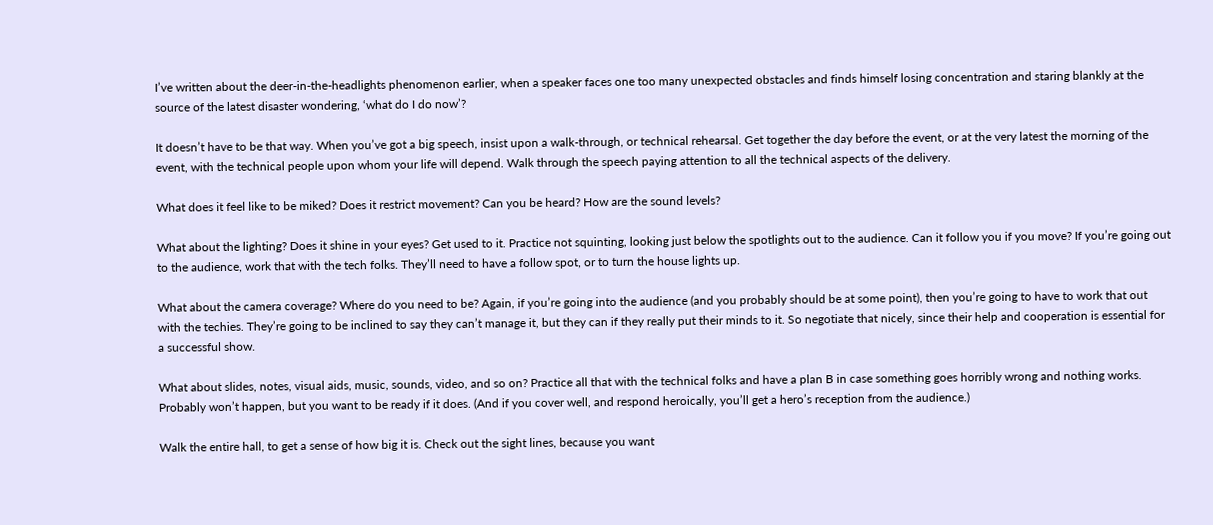I’ve written about the deer-in-the-headlights phenomenon earlier, when a speaker faces one too many unexpected obstacles and finds himself losing concentration and staring blankly at the source of the latest disaster wondering, ‘what do I do now’?

It doesn’t have to be that way. When you’ve got a big speech, insist upon a walk-through, or technical rehearsal. Get together the day before the event, or at the very latest the morning of the event, with the technical people upon whom your life will depend. Walk through the speech paying attention to all the technical aspects of the delivery.

What does it feel like to be miked? Does it restrict movement? Can you be heard? How are the sound levels?

What about the lighting? Does it shine in your eyes? Get used to it. Practice not squinting, looking just below the spotlights out to the audience. Can it follow you if you move? If you’re going out to the audience, work that with the tech folks. They’ll need to have a follow spot, or to turn the house lights up.

What about the camera coverage? Where do you need to be? Again, if you’re going into the audience (and you probably should be at some point), then you’re going to have to work that out with the techies. They’re going to be inclined to say they can’t manage it, but they can if they really put their minds to it. So negotiate that nicely, since their help and cooperation is essential for a successful show.

What about slides, notes, visual aids, music, sounds, video, and so on? Practice all that with the technical folks and have a plan B in case something goes horribly wrong and nothing works. Probably won’t happen, but you want to be ready if it does. (And if you cover well, and respond heroically, you’ll get a hero’s reception from the audience.)

Walk the entire hall, to get a sense of how big it is. Check out the sight lines, because you want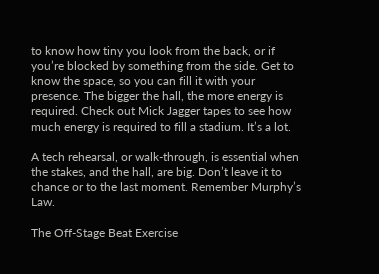to know how tiny you look from the back, or if you’re blocked by something from the side. Get to know the space, so you can fill it with your presence. The bigger the hall, the more energy is required. Check out Mick Jagger tapes to see how much energy is required to fill a stadium. It’s a lot.

A tech rehearsal, or walk-through, is essential when the stakes, and the hall, are big. Don’t leave it to chance or to the last moment. Remember Murphy’s Law.

The Off-Stage Beat Exercise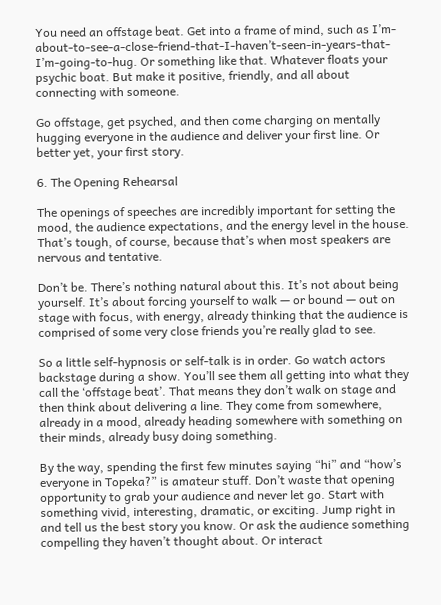You need an offstage beat. Get into a frame of mind, such as I’m-about-to-see-a-close-friend-that-I-haven’t-seen-in-years-that-I’m-going-to-hug. Or something like that. Whatever floats your psychic boat. But make it positive, friendly, and all about connecting with someone.

Go offstage, get psyched, and then come charging on mentally hugging everyone in the audience and deliver your first line. Or better yet, your first story.

6. The Opening Rehearsal

The openings of speeches are incredibly important for setting the mood, the audience expectations, and the energy level in the house. That’s tough, of course, because that’s when most speakers are nervous and tentative.

Don’t be. There’s nothing natural about this. It’s not about being yourself. It’s about forcing yourself to walk — or bound — out on stage with focus, with energy, already thinking that the audience is comprised of some very close friends you’re really glad to see.

So a little self-hypnosis or self-talk is in order. Go watch actors backstage during a show. You’ll see them all getting into what they call the ‘offstage beat’. That means they don’t walk on stage and then think about delivering a line. They come from somewhere, already in a mood, already heading somewhere with something on their minds, already busy doing something.

By the way, spending the first few minutes saying “hi” and “how’s everyone in Topeka?” is amateur stuff. Don’t waste that opening opportunity to grab your audience and never let go. Start with something vivid, interesting, dramatic, or exciting. Jump right in and tell us the best story you know. Or ask the audience something compelling they haven’t thought about. Or interact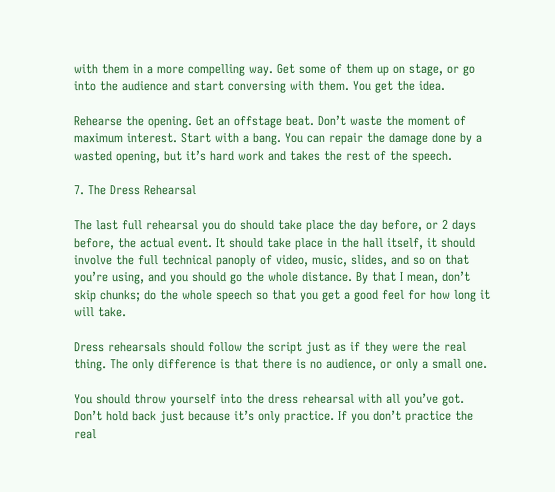with them in a more compelling way. Get some of them up on stage, or go into the audience and start conversing with them. You get the idea.

Rehearse the opening. Get an offstage beat. Don’t waste the moment of maximum interest. Start with a bang. You can repair the damage done by a wasted opening, but it’s hard work and takes the rest of the speech.

7. The Dress Rehearsal

The last full rehearsal you do should take place the day before, or 2 days before, the actual event. It should take place in the hall itself, it should involve the full technical panoply of video, music, slides, and so on that you’re using, and you should go the whole distance. By that I mean, don’t skip chunks; do the whole speech so that you get a good feel for how long it will take.

Dress rehearsals should follow the script just as if they were the real thing. The only difference is that there is no audience, or only a small one.

You should throw yourself into the dress rehearsal with all you’ve got. Don’t hold back just because it’s only practice. If you don’t practice the real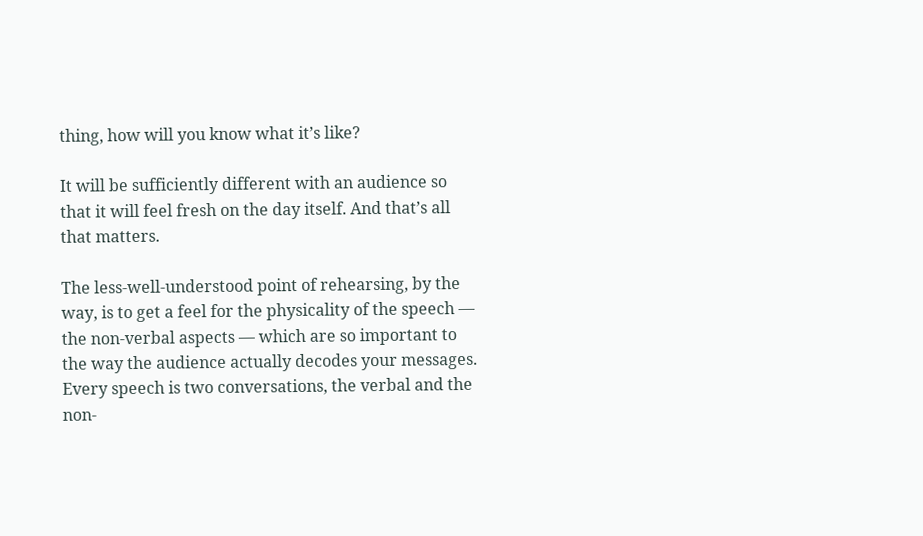thing, how will you know what it’s like?

It will be sufficiently different with an audience so that it will feel fresh on the day itself. And that’s all that matters.

The less-well-understood point of rehearsing, by the way, is to get a feel for the physicality of the speech — the non-verbal aspects — which are so important to the way the audience actually decodes your messages. Every speech is two conversations, the verbal and the non-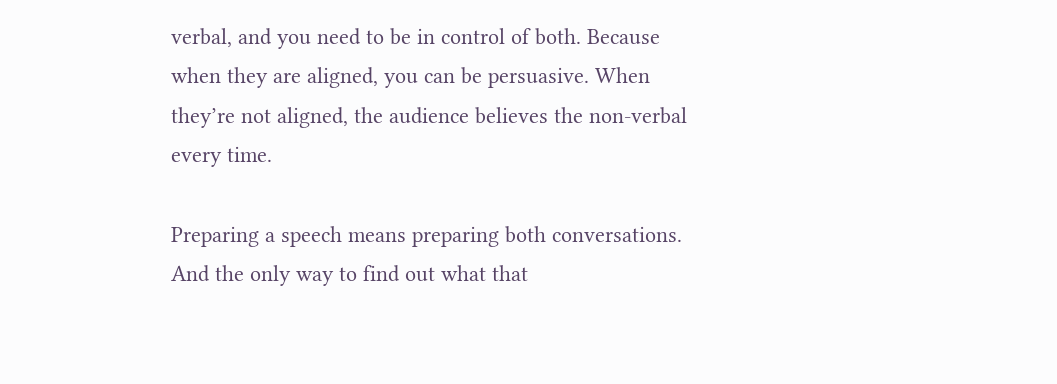verbal, and you need to be in control of both. Because when they are aligned, you can be persuasive. When they’re not aligned, the audience believes the non-verbal every time.

Preparing a speech means preparing both conversations. And the only way to find out what that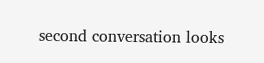second conversation looks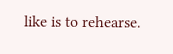like is to rehearse.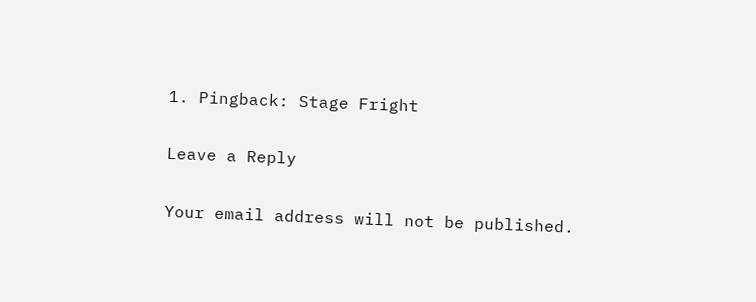1. Pingback: Stage Fright

Leave a Reply

Your email address will not be published.